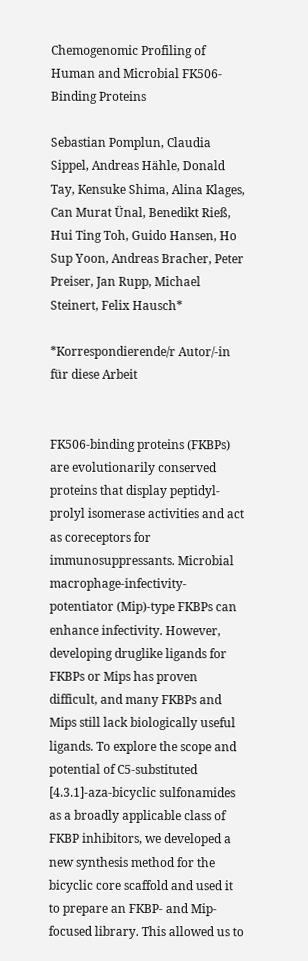Chemogenomic Profiling of Human and Microbial FK506-Binding Proteins

Sebastian Pomplun, Claudia Sippel, Andreas Hähle, Donald Tay, Kensuke Shima, Alina Klages, Can Murat Ünal, Benedikt Rieß, Hui Ting Toh, Guido Hansen, Ho Sup Yoon, Andreas Bracher, Peter Preiser, Jan Rupp, Michael Steinert, Felix Hausch*

*Korrespondierende/r Autor/-in für diese Arbeit


FK506-binding proteins (FKBPs) are evolutionarily conserved proteins that display peptidyl-prolyl isomerase activities and act as coreceptors for immunosuppressants. Microbial macrophage-infectivity-potentiator (Mip)-type FKBPs can enhance infectivity. However, developing druglike ligands for FKBPs or Mips has proven difficult, and many FKBPs and Mips still lack biologically useful ligands. To explore the scope and potential of C5-substituted [4.3.1]-aza-bicyclic sulfonamides as a broadly applicable class of FKBP inhibitors, we developed a new synthesis method for the bicyclic core scaffold and used it to prepare an FKBP- and Mip-focused library. This allowed us to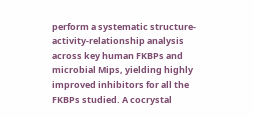perform a systematic structure-activity-relationship analysis across key human FKBPs and microbial Mips, yielding highly improved inhibitors for all the FKBPs studied. A cocrystal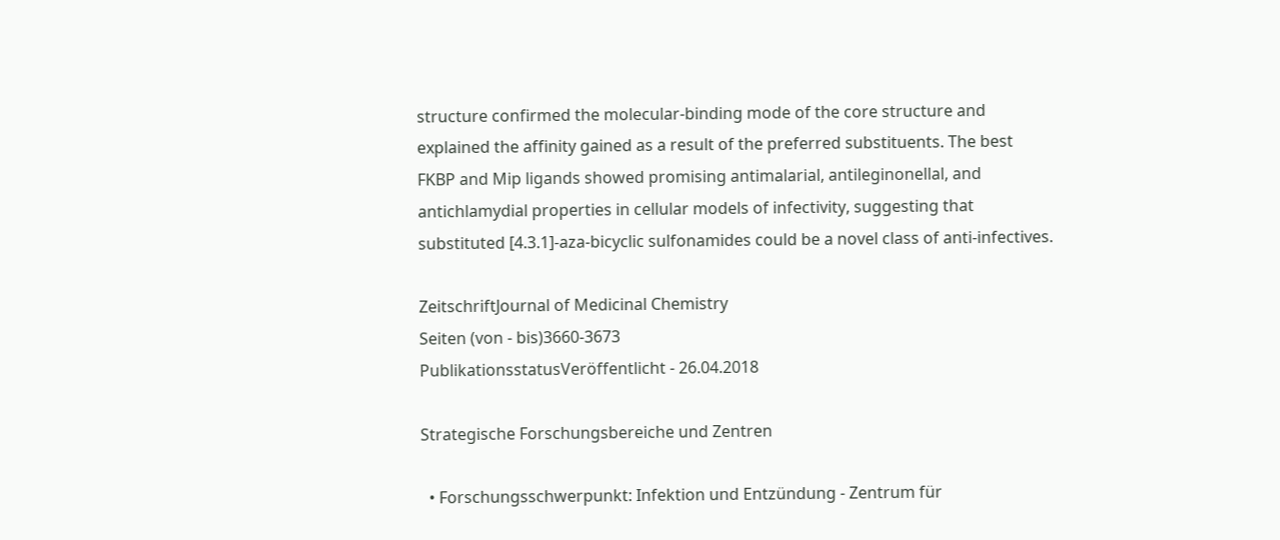structure confirmed the molecular-binding mode of the core structure and explained the affinity gained as a result of the preferred substituents. The best FKBP and Mip ligands showed promising antimalarial, antileginonellal, and antichlamydial properties in cellular models of infectivity, suggesting that substituted [4.3.1]-aza-bicyclic sulfonamides could be a novel class of anti-infectives.

ZeitschriftJournal of Medicinal Chemistry
Seiten (von - bis)3660-3673
PublikationsstatusVeröffentlicht - 26.04.2018

Strategische Forschungsbereiche und Zentren

  • Forschungsschwerpunkt: Infektion und Entzündung - Zentrum für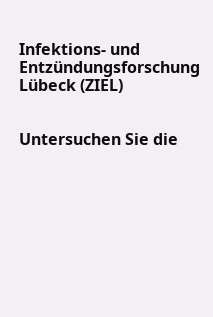Infektions- und Entzündungsforschung Lübeck (ZIEL)


Untersuchen Sie die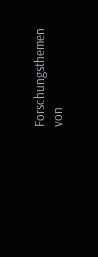Forschungsthemen von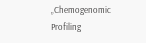„Chemogenomic Profiling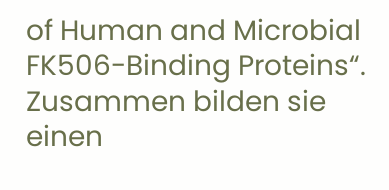of Human and Microbial FK506-Binding Proteins“. Zusammen bilden sie einen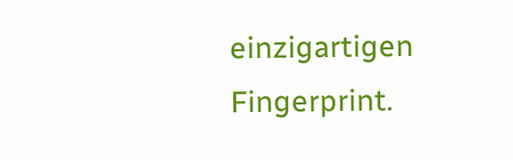einzigartigen Fingerprint.